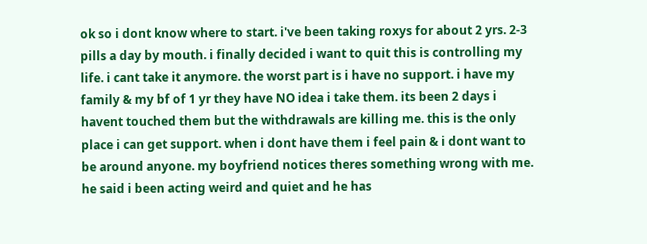ok so i dont know where to start. i've been taking roxys for about 2 yrs. 2-3 pills a day by mouth. i finally decided i want to quit this is controlling my life. i cant take it anymore. the worst part is i have no support. i have my family & my bf of 1 yr they have NO idea i take them. its been 2 days i havent touched them but the withdrawals are killing me. this is the only place i can get support. when i dont have them i feel pain & i dont want to be around anyone. my boyfriend notices theres something wrong with me. he said i been acting weird and quiet and he has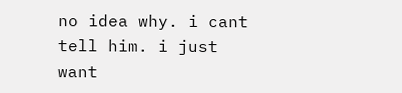no idea why. i cant tell him. i just want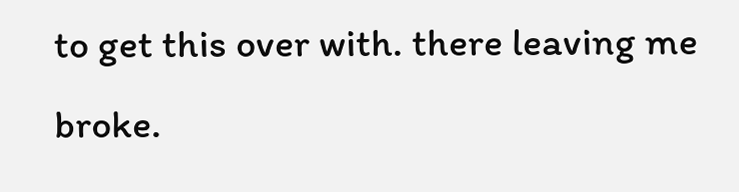to get this over with. there leaving me broke.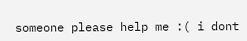someone please help me :( i dont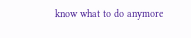know what to do anymore